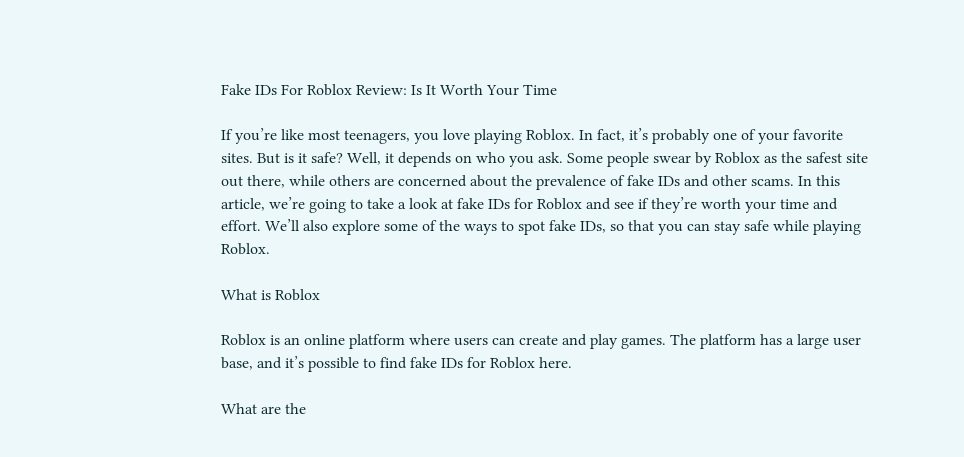Fake IDs For Roblox Review: Is It Worth Your Time

If you’re like most teenagers, you love playing Roblox. In fact, it’s probably one of your favorite sites. But is it safe? Well, it depends on who you ask. Some people swear by Roblox as the safest site out there, while others are concerned about the prevalence of fake IDs and other scams. In this article, we’re going to take a look at fake IDs for Roblox and see if they’re worth your time and effort. We’ll also explore some of the ways to spot fake IDs, so that you can stay safe while playing Roblox.

What is Roblox

Roblox is an online platform where users can create and play games. The platform has a large user base, and it’s possible to find fake IDs for Roblox here.

What are the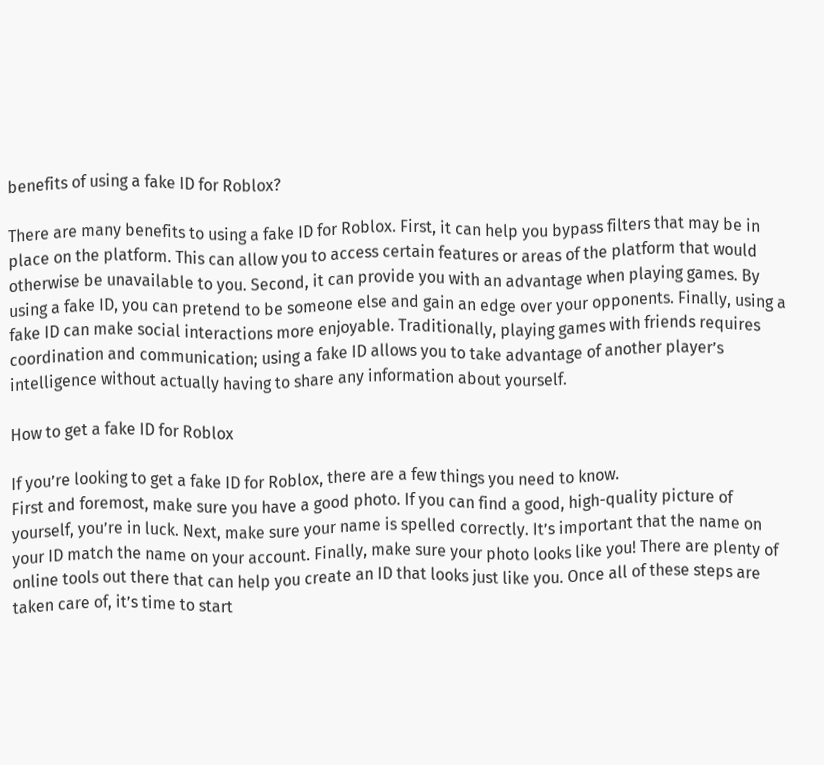benefits of using a fake ID for Roblox?

There are many benefits to using a fake ID for Roblox. First, it can help you bypass filters that may be in place on the platform. This can allow you to access certain features or areas of the platform that would otherwise be unavailable to you. Second, it can provide you with an advantage when playing games. By using a fake ID, you can pretend to be someone else and gain an edge over your opponents. Finally, using a fake ID can make social interactions more enjoyable. Traditionally, playing games with friends requires coordination and communication; using a fake ID allows you to take advantage of another player’s intelligence without actually having to share any information about yourself.

How to get a fake ID for Roblox

If you’re looking to get a fake ID for Roblox, there are a few things you need to know.
First and foremost, make sure you have a good photo. If you can find a good, high-quality picture of yourself, you’re in luck. Next, make sure your name is spelled correctly. It’s important that the name on your ID match the name on your account. Finally, make sure your photo looks like you! There are plenty of online tools out there that can help you create an ID that looks just like you. Once all of these steps are taken care of, it’s time to start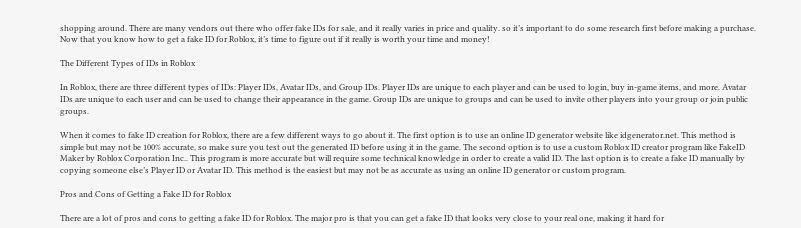shopping around. There are many vendors out there who offer fake IDs for sale, and it really varies in price and quality. so it’s important to do some research first before making a purchase. Now that you know how to get a fake ID for Roblox, it’s time to figure out if it really is worth your time and money!

The Different Types of IDs in Roblox

In Roblox, there are three different types of IDs: Player IDs, Avatar IDs, and Group IDs. Player IDs are unique to each player and can be used to login, buy in-game items, and more. Avatar IDs are unique to each user and can be used to change their appearance in the game. Group IDs are unique to groups and can be used to invite other players into your group or join public groups.

When it comes to fake ID creation for Roblox, there are a few different ways to go about it. The first option is to use an online ID generator website like idgenerator.net. This method is simple but may not be 100% accurate, so make sure you test out the generated ID before using it in the game. The second option is to use a custom Roblox ID creator program like FakeID Maker by Roblox Corporation Inc.. This program is more accurate but will require some technical knowledge in order to create a valid ID. The last option is to create a fake ID manually by copying someone else’s Player ID or Avatar ID. This method is the easiest but may not be as accurate as using an online ID generator or custom program.

Pros and Cons of Getting a Fake ID for Roblox

There are a lot of pros and cons to getting a fake ID for Roblox. The major pro is that you can get a fake ID that looks very close to your real one, making it hard for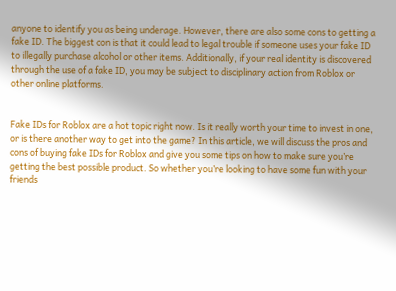anyone to identify you as being underage. However, there are also some cons to getting a fake ID. The biggest con is that it could lead to legal trouble if someone uses your fake ID to illegally purchase alcohol or other items. Additionally, if your real identity is discovered through the use of a fake ID, you may be subject to disciplinary action from Roblox or other online platforms.


Fake IDs for Roblox are a hot topic right now. Is it really worth your time to invest in one, or is there another way to get into the game? In this article, we will discuss the pros and cons of buying fake IDs for Roblox and give you some tips on how to make sure you’re getting the best possible product. So whether you’re looking to have some fun with your friends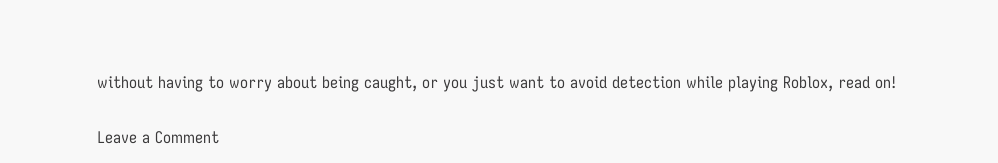without having to worry about being caught, or you just want to avoid detection while playing Roblox, read on!

Leave a Comment